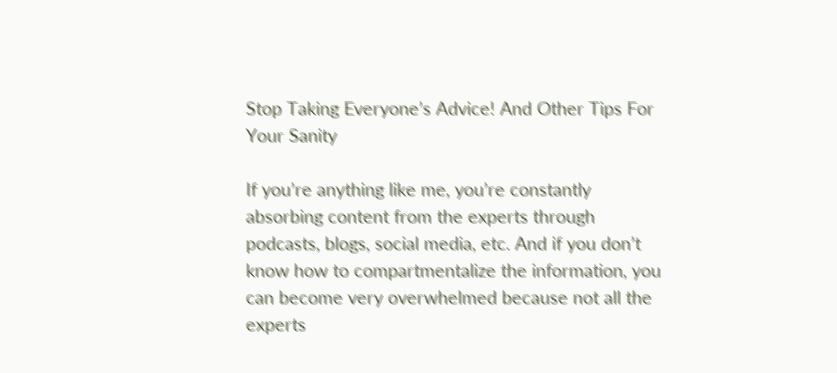Stop Taking Everyone’s Advice! And Other Tips For Your Sanity

If you’re anything like me, you’re constantly absorbing content from the experts through podcasts, blogs, social media, etc. And if you don’t know how to compartmentalize the information, you can become very overwhelmed because not all the experts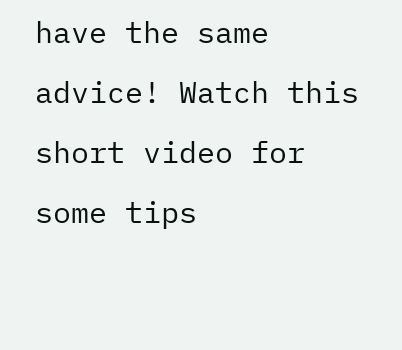have the same advice! Watch this short video for some tips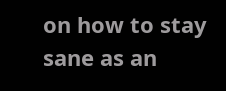on how to stay sane as an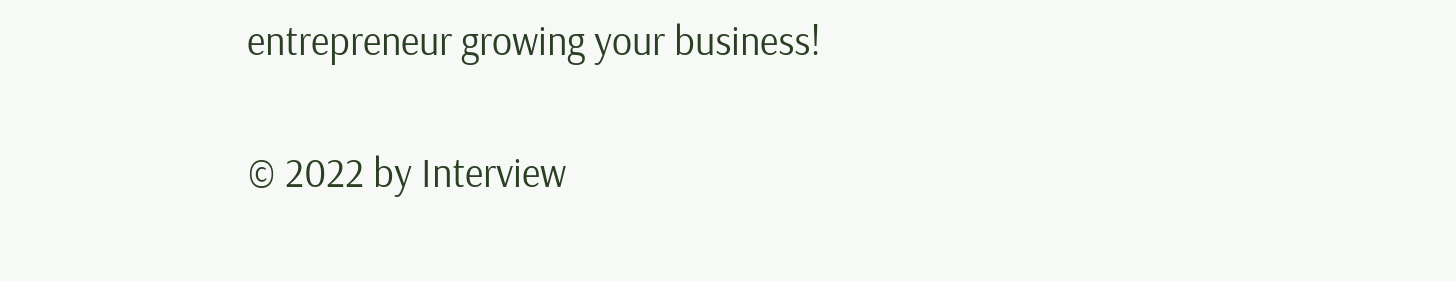entrepreneur growing your business!

© 2022 by Interview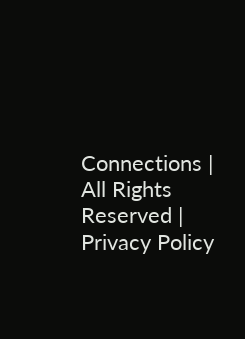Connections | All Rights Reserved | Privacy Policy